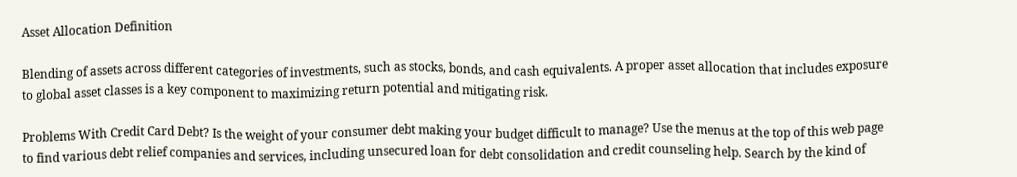Asset Allocation Definition

Blending of assets across different categories of investments, such as stocks, bonds, and cash equivalents. A proper asset allocation that includes exposure to global asset classes is a key component to maximizing return potential and mitigating risk.

Problems With Credit Card Debt? Is the weight of your consumer debt making your budget difficult to manage? Use the menus at the top of this web page to find various debt relief companies and services, including unsecured loan for debt consolidation and credit counseling help. Search by the kind of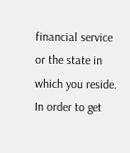financial service or the state in which you reside. In order to get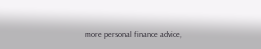more personal finance advice,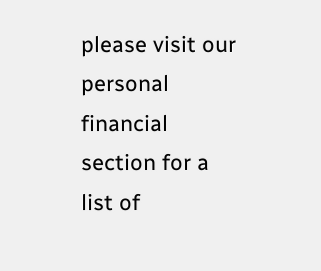please visit our personal financial section for a list of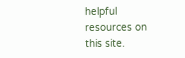helpful resources on this site.